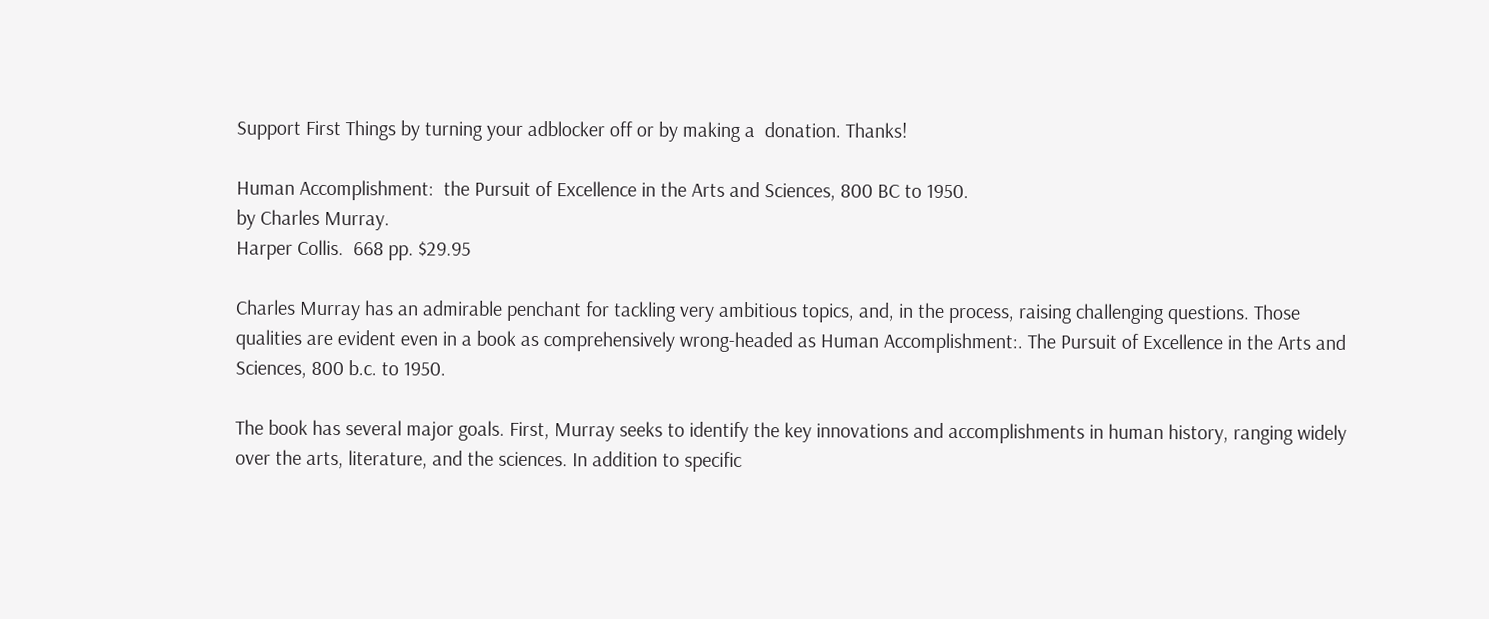Support First Things by turning your adblocker off or by making a  donation. Thanks!

Human Accomplishment:  the Pursuit of Excellence in the Arts and Sciences, 800 BC to 1950.
by Charles Murray.
Harper Collis.  668 pp. $29.95

Charles Murray has an admirable penchant for tackling very ambitious topics, and, in the process, raising challenging questions. Those qualities are evident even in a book as comprehensively wrong-headed as Human Accomplishment:. The Pursuit of Excellence in the Arts and Sciences, 800 b.c. to 1950.

The book has several major goals. First, Murray seeks to identify the key innovations and accomplishments in human history, ranging widely over the arts, literature, and the sciences. In addition to specific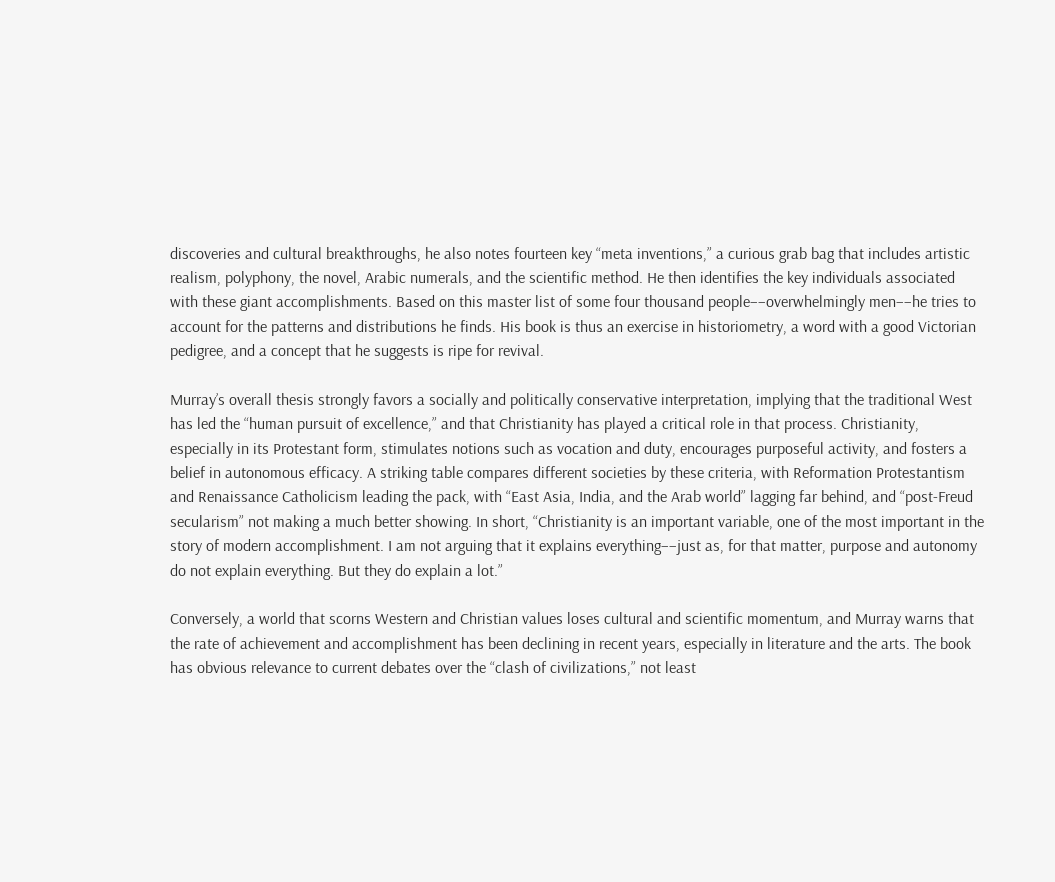discoveries and cultural breakthroughs, he also notes fourteen key “meta inventions,” a curious grab bag that includes artistic realism, polyphony, the novel, Arabic numerals, and the scientific method. He then identifies the key individuals associated with these giant accomplishments. Based on this master list of some four thousand people––overwhelmingly men––he tries to account for the patterns and distributions he finds. His book is thus an exercise in historiometry, a word with a good Victorian pedigree, and a concept that he suggests is ripe for revival.

Murray’s overall thesis strongly favors a socially and politically conservative interpretation, implying that the traditional West has led the “human pursuit of excellence,” and that Christianity has played a critical role in that process. Christianity, especially in its Protestant form, stimulates notions such as vocation and duty, encourages purposeful activity, and fosters a belief in autonomous efficacy. A striking table compares different societies by these criteria, with Reformation Protestantism and Renaissance Catholicism leading the pack, with “East Asia, India, and the Arab world” lagging far behind, and “post-Freud secularism” not making a much better showing. In short, “Christianity is an important variable, one of the most important in the story of modern accomplishment. I am not arguing that it explains everything––just as, for that matter, purpose and autonomy do not explain everything. But they do explain a lot.”

Conversely, a world that scorns Western and Christian values loses cultural and scientific momentum, and Murray warns that the rate of achievement and accomplishment has been declining in recent years, especially in literature and the arts. The book has obvious relevance to current debates over the “clash of civilizations,” not least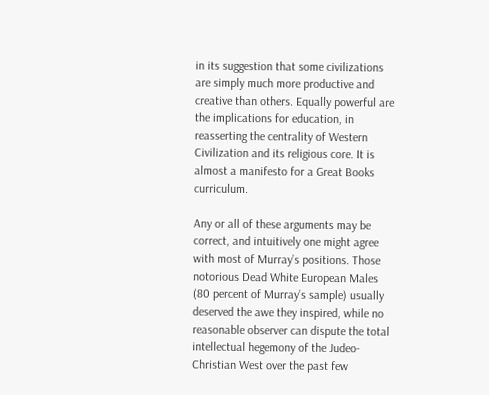in its suggestion that some civilizations are simply much more productive and creative than others. Equally powerful are the implications for education, in reasserting the centrality of Western Civilization and its religious core. It is almost a manifesto for a Great Books curriculum.

Any or all of these arguments may be correct, and intuitively one might agree with most of Murray’s positions. Those notorious Dead White European Males (80 percent of Murray’s sample) usually deserved the awe they inspired, while no reasonable observer can dispute the total intellectual hegemony of the Judeo-Christian West over the past few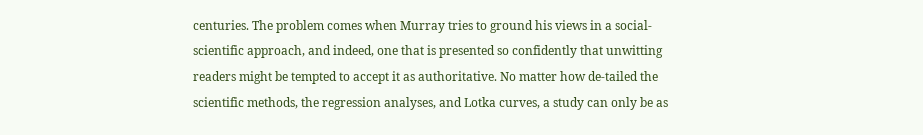centuries. The problem comes when Murray tries to ground his views in a social-scientific approach, and indeed, one that is presented so confidently that unwitting readers might be tempted to accept it as authoritative. No matter how de-tailed the scientific methods, the regression analyses, and Lotka curves, a study can only be as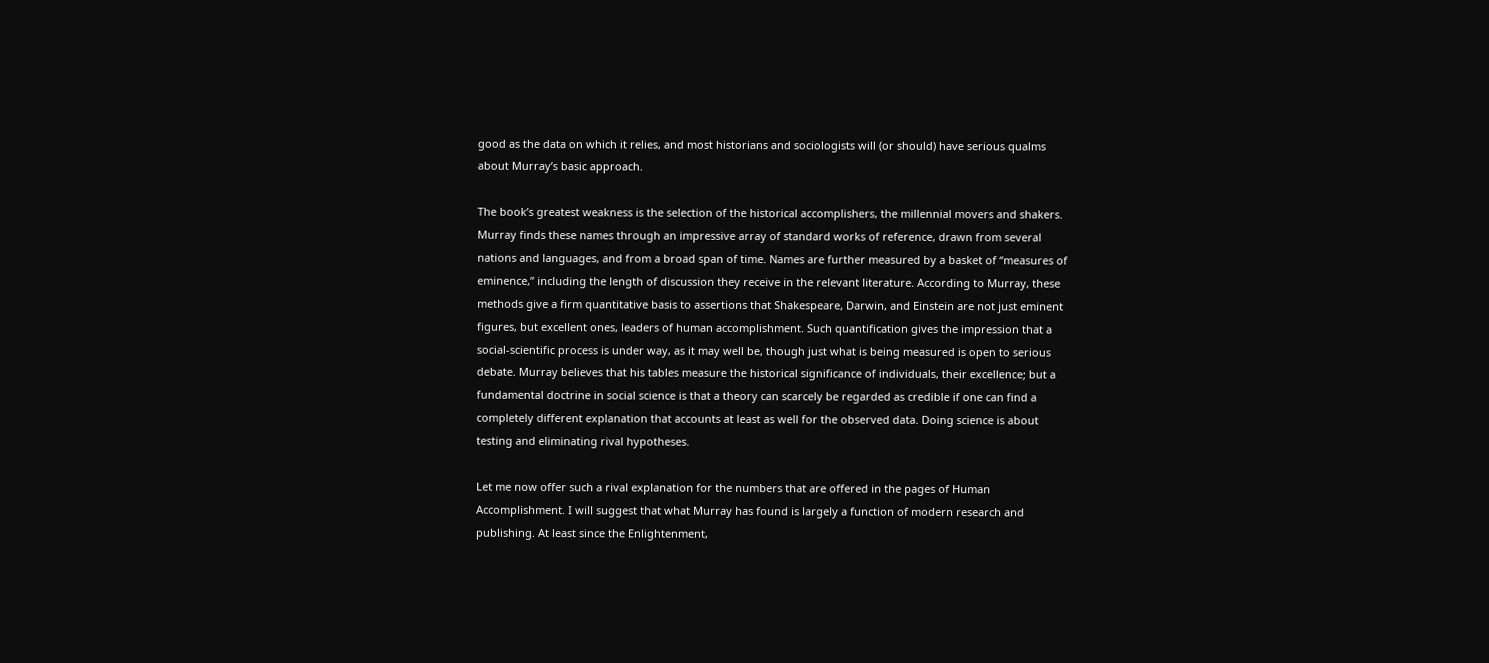good as the data on which it relies, and most historians and sociologists will (or should) have serious qualms about Murray’s basic approach.

The book’s greatest weakness is the selection of the historical accomplishers, the millennial movers and shakers. Murray finds these names through an impressive array of standard works of reference, drawn from several nations and languages, and from a broad span of time. Names are further measured by a basket of “measures of eminence,” including the length of discussion they receive in the relevant literature. According to Murray, these methods give a firm quantitative basis to assertions that Shakespeare, Darwin, and Einstein are not just eminent figures, but excellent ones, leaders of human accomplishment. Such quantification gives the impression that a social-scientific process is under way, as it may well be, though just what is being measured is open to serious debate. Murray believes that his tables measure the historical significance of individuals, their excellence; but a fundamental doctrine in social science is that a theory can scarcely be regarded as credible if one can find a completely different explanation that accounts at least as well for the observed data. Doing science is about testing and eliminating rival hypotheses.

Let me now offer such a rival explanation for the numbers that are offered in the pages of Human Accomplishment. I will suggest that what Murray has found is largely a function of modern research and publishing. At least since the Enlightenment,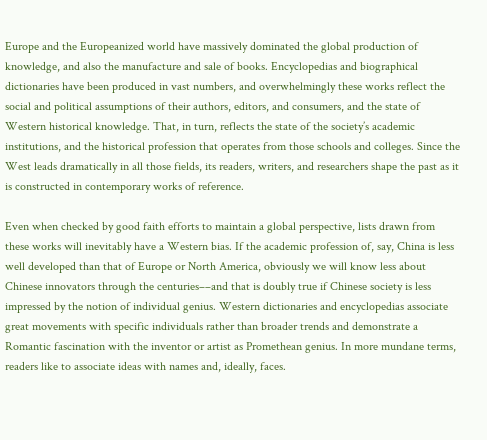Europe and the Europeanized world have massively dominated the global production of knowledge, and also the manufacture and sale of books. Encyclopedias and biographical dictionaries have been produced in vast numbers, and overwhelmingly these works reflect the social and political assumptions of their authors, editors, and consumers, and the state of Western historical knowledge. That, in turn, reflects the state of the society’s academic institutions, and the historical profession that operates from those schools and colleges. Since the West leads dramatically in all those fields, its readers, writers, and researchers shape the past as it is constructed in contemporary works of reference.

Even when checked by good faith efforts to maintain a global perspective, lists drawn from these works will inevitably have a Western bias. If the academic profession of, say, China is less well developed than that of Europe or North America, obviously we will know less about Chinese innovators through the centuries––and that is doubly true if Chinese society is less impressed by the notion of individual genius. Western dictionaries and encyclopedias associate great movements with specific individuals rather than broader trends and demonstrate a Romantic fascination with the inventor or artist as Promethean genius. In more mundane terms, readers like to associate ideas with names and, ideally, faces.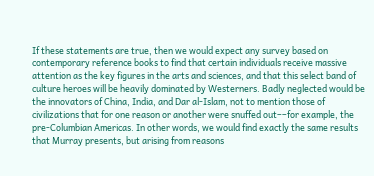If these statements are true, then we would expect any survey based on contemporary reference books to find that certain individuals receive massive attention as the key figures in the arts and sciences, and that this select band of culture heroes will be heavily dominated by Westerners. Badly neglected would be the innovators of China, India, and Dar al-Islam, not to mention those of civilizations that for one reason or another were snuffed out––for example, the pre-Columbian Americas. In other words, we would find exactly the same results that Murray presents, but arising from reasons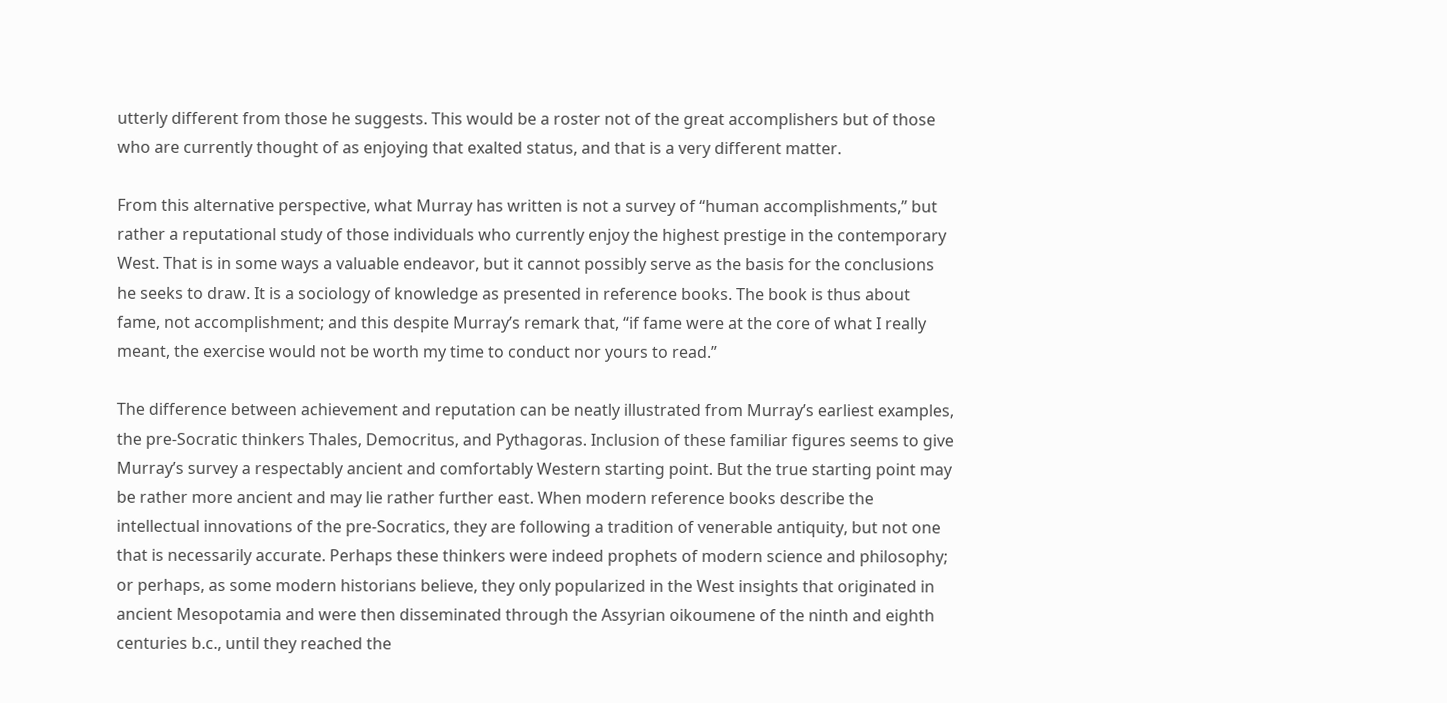utterly different from those he suggests. This would be a roster not of the great accomplishers but of those who are currently thought of as enjoying that exalted status, and that is a very different matter.

From this alternative perspective, what Murray has written is not a survey of “human accomplishments,” but rather a reputational study of those individuals who currently enjoy the highest prestige in the contemporary West. That is in some ways a valuable endeavor, but it cannot possibly serve as the basis for the conclusions he seeks to draw. It is a sociology of knowledge as presented in reference books. The book is thus about fame, not accomplishment; and this despite Murray’s remark that, “if fame were at the core of what I really meant, the exercise would not be worth my time to conduct nor yours to read.”

The difference between achievement and reputation can be neatly illustrated from Murray’s earliest examples, the pre-Socratic thinkers Thales, Democritus, and Pythagoras. Inclusion of these familiar figures seems to give Murray’s survey a respectably ancient and comfortably Western starting point. But the true starting point may be rather more ancient and may lie rather further east. When modern reference books describe the intellectual innovations of the pre-Socratics, they are following a tradition of venerable antiquity, but not one that is necessarily accurate. Perhaps these thinkers were indeed prophets of modern science and philosophy; or perhaps, as some modern historians believe, they only popularized in the West insights that originated in ancient Mesopotamia and were then disseminated through the Assyrian oikoumene of the ninth and eighth centuries b.c., until they reached the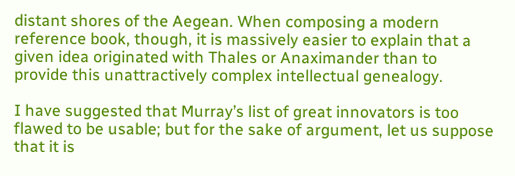distant shores of the Aegean. When composing a modern reference book, though, it is massively easier to explain that a given idea originated with Thales or Anaximander than to provide this unattractively complex intellectual genealogy.

I have suggested that Murray’s list of great innovators is too flawed to be usable; but for the sake of argument, let us suppose that it is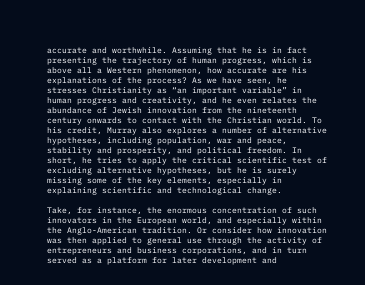accurate and worthwhile. Assuming that he is in fact presenting the trajectory of human progress, which is above all a Western phenomenon, how accurate are his explanations of the process? As we have seen, he stresses Christianity as “an important variable” in human progress and creativity, and he even relates the abundance of Jewish innovation from the nineteenth century onwards to contact with the Christian world. To his credit, Murray also explores a number of alternative hypotheses, including population, war and peace, stability and prosperity, and political freedom. In short, he tries to apply the critical scientific test of excluding alternative hypotheses, but he is surely missing some of the key elements, especially in explaining scientific and technological change.

Take, for instance, the enormous concentration of such innovators in the European world, and especially within the Anglo-American tradition. Or consider how innovation was then applied to general use through the activity of entrepreneurs and business corporations, and in turn served as a platform for later development and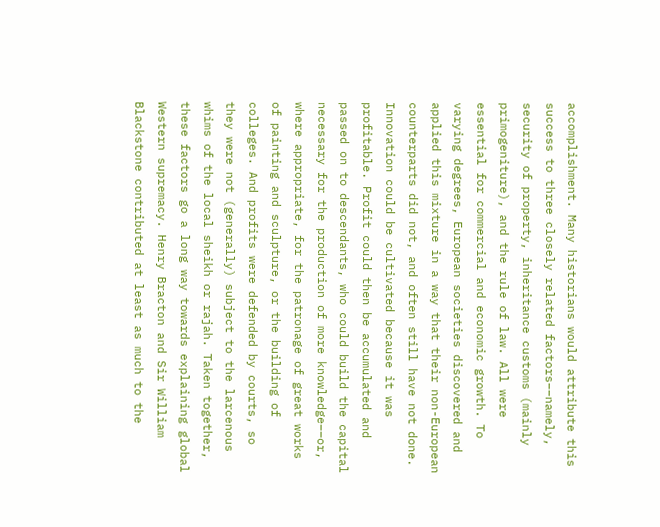accomplishment. Many historians would attribute this success to three closely related factors––namely, security of property, inheritance customs (mainly primogeniture), and the rule of law. All were essential for commercial and economic growth. To varying degrees, European societies discovered and applied this mixture in a way that their non-European counterparts did not, and often still have not done. Innovation could be cultivated because it was profitable. Profit could then be accumulated and passed on to descendants, who could build the capital necessary for the production of more knowledge––or, where appropriate, for the patronage of great works of painting and sculpture, or the building of colleges. And profits were defended by courts, so they were not (generally) subject to the larcenous whims of the local sheikh or rajah. Taken together, these factors go a long way towards explaining global Western supremacy. Henry Bracton and Sir William Blackstone contributed at least as much to the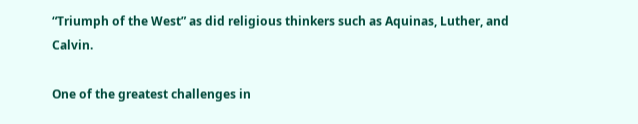“Triumph of the West” as did religious thinkers such as Aquinas, Luther, and Calvin.

One of the greatest challenges in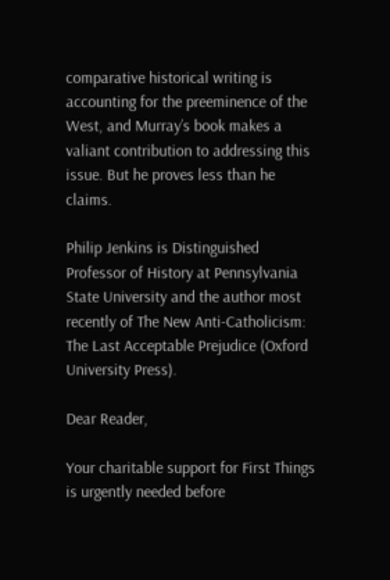comparative historical writing is accounting for the preeminence of the West, and Murray’s book makes a valiant contribution to addressing this issue. But he proves less than he claims.

Philip Jenkins is Distinguished Professor of History at Pennsylvania State University and the author most recently of The New Anti-Catholicism: The Last Acceptable Prejudice (Oxford University Press).

Dear Reader,

Your charitable support for First Things is urgently needed before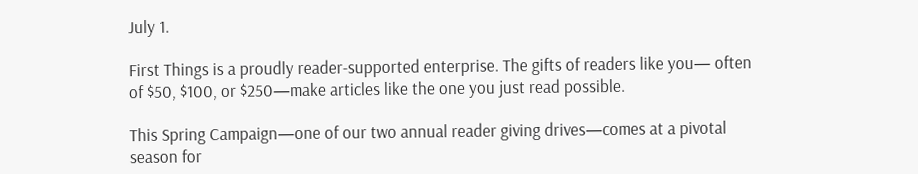July 1.

First Things is a proudly reader-supported enterprise. The gifts of readers like you— often of $50, $100, or $250—make articles like the one you just read possible.

This Spring Campaign—one of our two annual reader giving drives—comes at a pivotal season for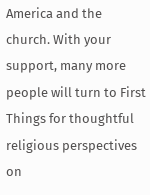America and the church. With your support, many more people will turn to First Things for thoughtful religious perspectives on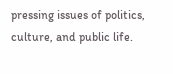pressing issues of politics, culture, and public life.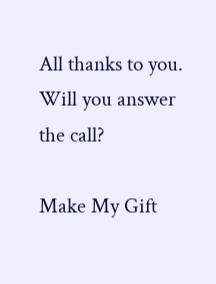All thanks to you. Will you answer the call?

Make My Gift